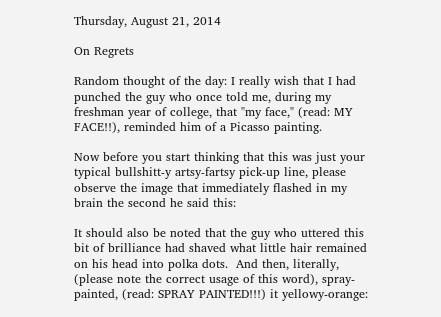Thursday, August 21, 2014

On Regrets

Random thought of the day: I really wish that I had punched the guy who once told me, during my freshman year of college, that "my face," (read: MY FACE!!), reminded him of a Picasso painting.

Now before you start thinking that this was just your typical bullshitt-y artsy-fartsy pick-up line, please observe the image that immediately flashed in my brain the second he said this:

It should also be noted that the guy who uttered this bit of brilliance had shaved what little hair remained on his head into polka dots.  And then, literally, (please note the correct usage of this word), spray-painted, (read: SPRAY PAINTED!!!) it yellowy-orange: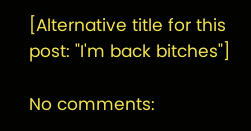[Alternative title for this post: "I'm back bitches"]

No comments: